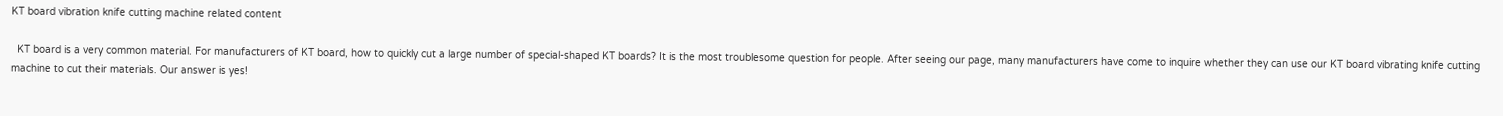KT board vibration knife cutting machine related content

  KT board is a very common material. For manufacturers of KT board, how to quickly cut a large number of special-shaped KT boards? It is the most troublesome question for people. After seeing our page, many manufacturers have come to inquire whether they can use our KT board vibrating knife cutting machine to cut their materials. Our answer is yes!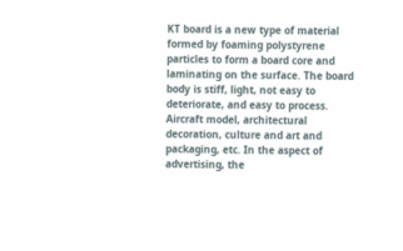KT board is a new type of material formed by foaming polystyrene particles to form a board core and laminating on the surface. The board body is stiff, light, not easy to deteriorate, and easy to process. Aircraft model, architectural decoration, culture and art and packaging, etc. In the aspect of advertising, the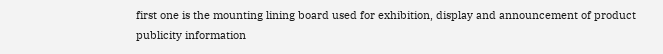first one is the mounting lining board used for exhibition, display and announcement of product publicity information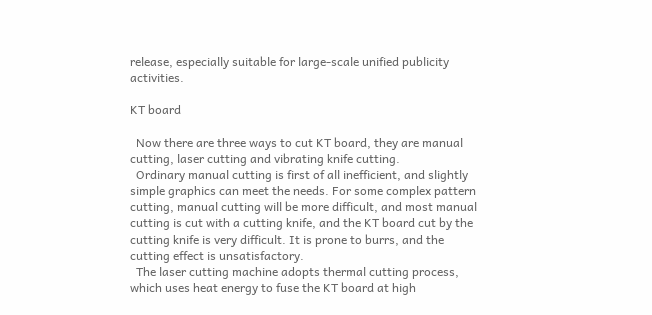release, especially suitable for large-scale unified publicity activities.

KT board

  Now there are three ways to cut KT board, they are manual cutting, laser cutting and vibrating knife cutting.
  Ordinary manual cutting is first of all inefficient, and slightly simple graphics can meet the needs. For some complex pattern cutting, manual cutting will be more difficult, and most manual cutting is cut with a cutting knife, and the KT board cut by the cutting knife is very difficult. It is prone to burrs, and the cutting effect is unsatisfactory.
  The laser cutting machine adopts thermal cutting process, which uses heat energy to fuse the KT board at high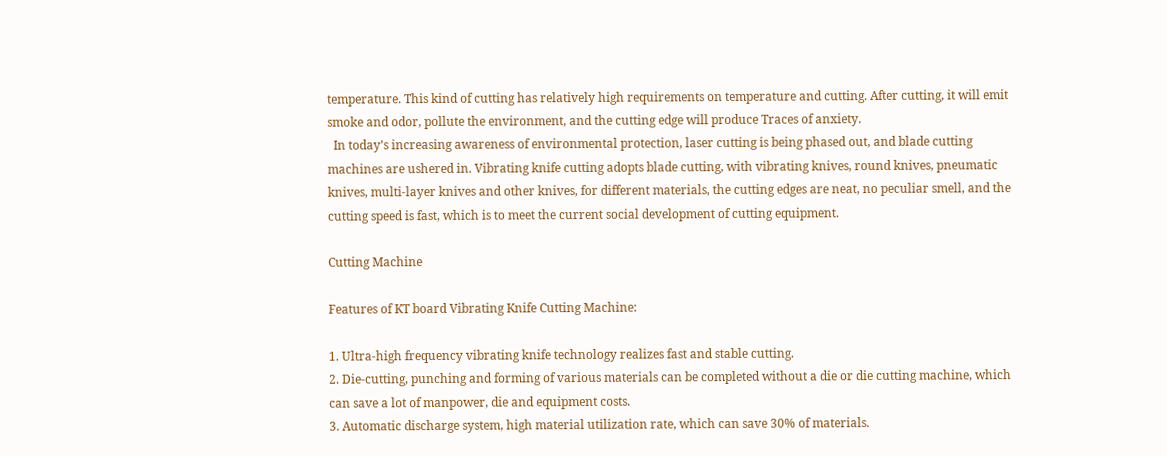temperature. This kind of cutting has relatively high requirements on temperature and cutting. After cutting, it will emit smoke and odor, pollute the environment, and the cutting edge will produce Traces of anxiety.
  In today’s increasing awareness of environmental protection, laser cutting is being phased out, and blade cutting machines are ushered in. Vibrating knife cutting adopts blade cutting, with vibrating knives, round knives, pneumatic knives, multi-layer knives and other knives, for different materials, the cutting edges are neat, no peculiar smell, and the cutting speed is fast, which is to meet the current social development of cutting equipment.

Cutting Machine

Features of KT board Vibrating Knife Cutting Machine:

1. Ultra-high frequency vibrating knife technology realizes fast and stable cutting.
2. Die-cutting, punching and forming of various materials can be completed without a die or die cutting machine, which can save a lot of manpower, die and equipment costs.
3. Automatic discharge system, high material utilization rate, which can save 30% of materials.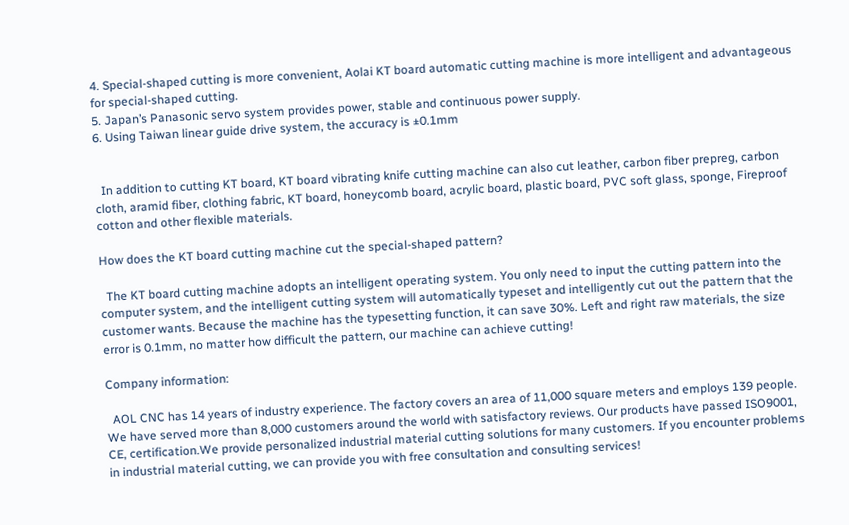4. Special-shaped cutting is more convenient, Aolai KT board automatic cutting machine is more intelligent and advantageous for special-shaped cutting.
5. Japan’s Panasonic servo system provides power, stable and continuous power supply.
6. Using Taiwan linear guide drive system, the accuracy is ±0.1mm


  In addition to cutting KT board, KT board vibrating knife cutting machine can also cut leather, carbon fiber prepreg, carbon cloth, aramid fiber, clothing fabric, KT board, honeycomb board, acrylic board, plastic board, PVC soft glass, sponge, Fireproof cotton and other flexible materials.

How does the KT board cutting machine cut the special-shaped pattern?

  The KT board cutting machine adopts an intelligent operating system. You only need to input the cutting pattern into the computer system, and the intelligent cutting system will automatically typeset and intelligently cut out the pattern that the customer wants. Because the machine has the typesetting function, it can save 30%. Left and right raw materials, the size error is 0.1mm, no matter how difficult the pattern, our machine can achieve cutting!

Company information:

  AOL CNC has 14 years of industry experience. The factory covers an area of 11,000 square meters and employs 139 people. We have served more than 8,000 customers around the world with satisfactory reviews. Our products have passed ISO9001, CE, certification.We provide personalized industrial material cutting solutions for many customers. If you encounter problems in industrial material cutting, we can provide you with free consultation and consulting services!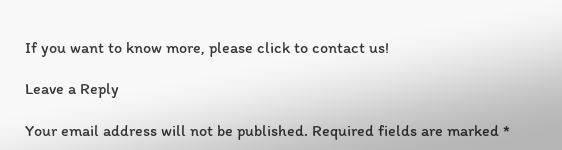If you want to know more, please click to contact us!

Leave a Reply

Your email address will not be published. Required fields are marked *